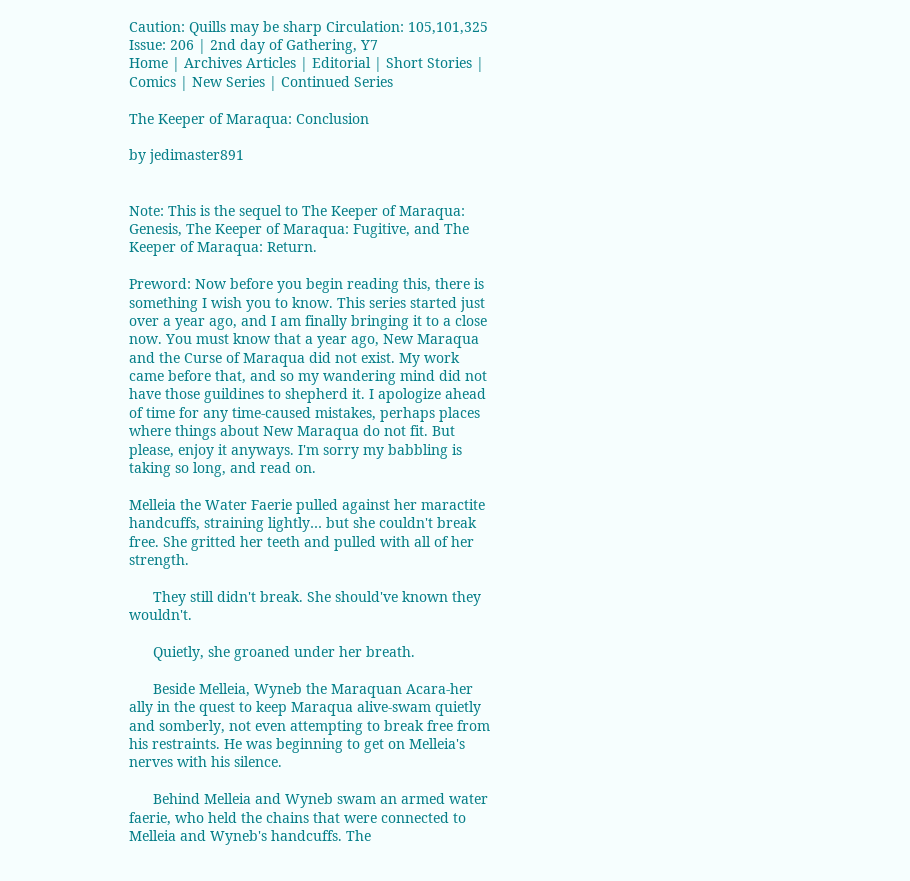Caution: Quills may be sharp Circulation: 105,101,325 Issue: 206 | 2nd day of Gathering, Y7
Home | Archives Articles | Editorial | Short Stories | Comics | New Series | Continued Series

The Keeper of Maraqua: Conclusion

by jedimaster891


Note: This is the sequel to The Keeper of Maraqua: Genesis, The Keeper of Maraqua: Fugitive, and The Keeper of Maraqua: Return.

Preword: Now before you begin reading this, there is something I wish you to know. This series started just over a year ago, and I am finally bringing it to a close now. You must know that a year ago, New Maraqua and the Curse of Maraqua did not exist. My work came before that, and so my wandering mind did not have those guildines to shepherd it. I apologize ahead of time for any time-caused mistakes, perhaps places where things about New Maraqua do not fit. But please, enjoy it anyways. I'm sorry my babbling is taking so long, and read on.

Melleia the Water Faerie pulled against her maractite handcuffs, straining lightly… but she couldn't break free. She gritted her teeth and pulled with all of her strength.

      They still didn't break. She should've known they wouldn't.

      Quietly, she groaned under her breath.

      Beside Melleia, Wyneb the Maraquan Acara-her ally in the quest to keep Maraqua alive-swam quietly and somberly, not even attempting to break free from his restraints. He was beginning to get on Melleia's nerves with his silence.

      Behind Melleia and Wyneb swam an armed water faerie, who held the chains that were connected to Melleia and Wyneb's handcuffs. The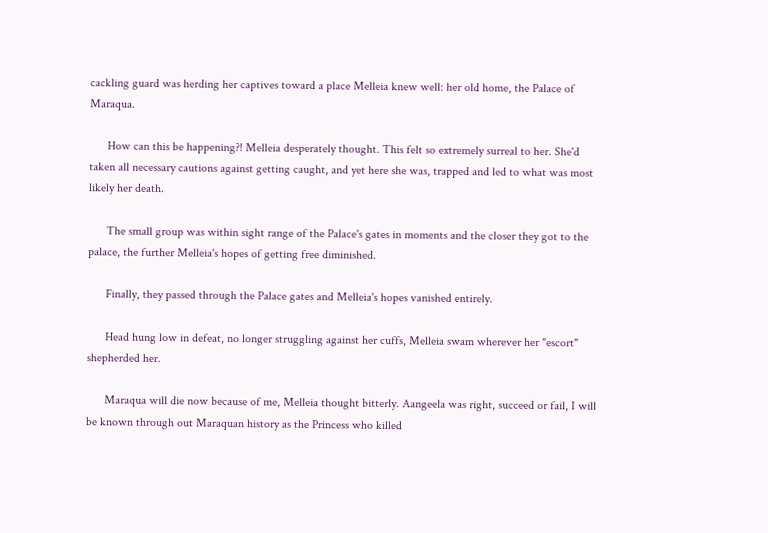cackling guard was herding her captives toward a place Melleia knew well: her old home, the Palace of Maraqua.

      How can this be happening?! Melleia desperately thought. This felt so extremely surreal to her. She'd taken all necessary cautions against getting caught, and yet here she was, trapped and led to what was most likely her death.

      The small group was within sight range of the Palace's gates in moments and the closer they got to the palace, the further Melleia's hopes of getting free diminished.

      Finally, they passed through the Palace gates and Melleia's hopes vanished entirely.

      Head hung low in defeat, no longer struggling against her cuffs, Melleia swam wherever her "escort" shepherded her.

      Maraqua will die now because of me, Melleia thought bitterly. Aangeela was right, succeed or fail, I will be known through out Maraquan history as the Princess who killed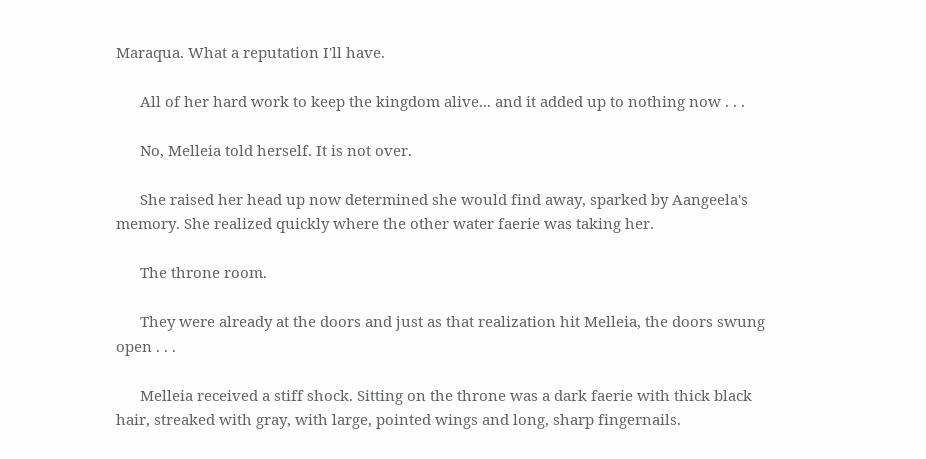Maraqua. What a reputation I'll have.

      All of her hard work to keep the kingdom alive... and it added up to nothing now . . .

      No, Melleia told herself. It is not over.

      She raised her head up now determined she would find away, sparked by Aangeela's memory. She realized quickly where the other water faerie was taking her.

      The throne room.

      They were already at the doors and just as that realization hit Melleia, the doors swung open . . .

      Melleia received a stiff shock. Sitting on the throne was a dark faerie with thick black hair, streaked with gray, with large, pointed wings and long, sharp fingernails.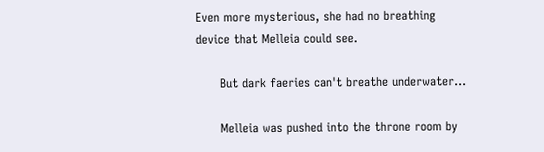Even more mysterious, she had no breathing device that Melleia could see.

      But dark faeries can't breathe underwater...

      Melleia was pushed into the throne room by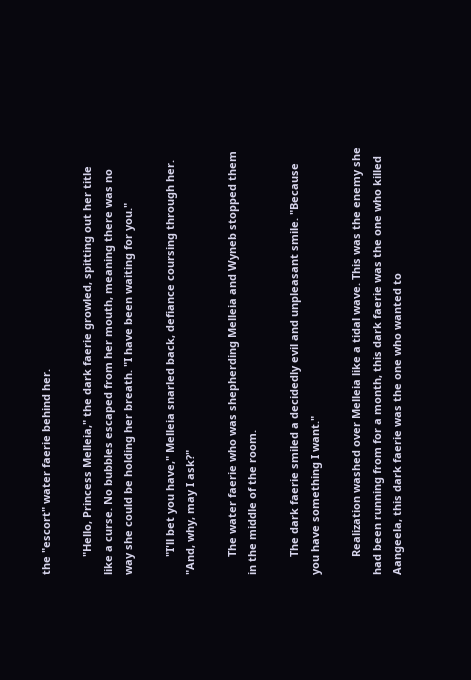the "escort" water faerie behind her.

      "Hello, Princess Melleia," the dark faerie growled, spitting out her title like a curse. No bubbles escaped from her mouth, meaning there was no way she could be holding her breath. "I have been waiting for you."

      "I'll bet you have," Melleia snarled back, defiance coursing through her. "And, why, may I ask?"

      The water faerie who was shepherding Melleia and Wyneb stopped them in the middle of the room.

      The dark faerie smiled a decidedly evil and unpleasant smile. "Because you have something I want."

      Realization washed over Melleia like a tidal wave. This was the enemy she had been running from for a month, this dark faerie was the one who killed Aangeela, this dark faerie was the one who wanted to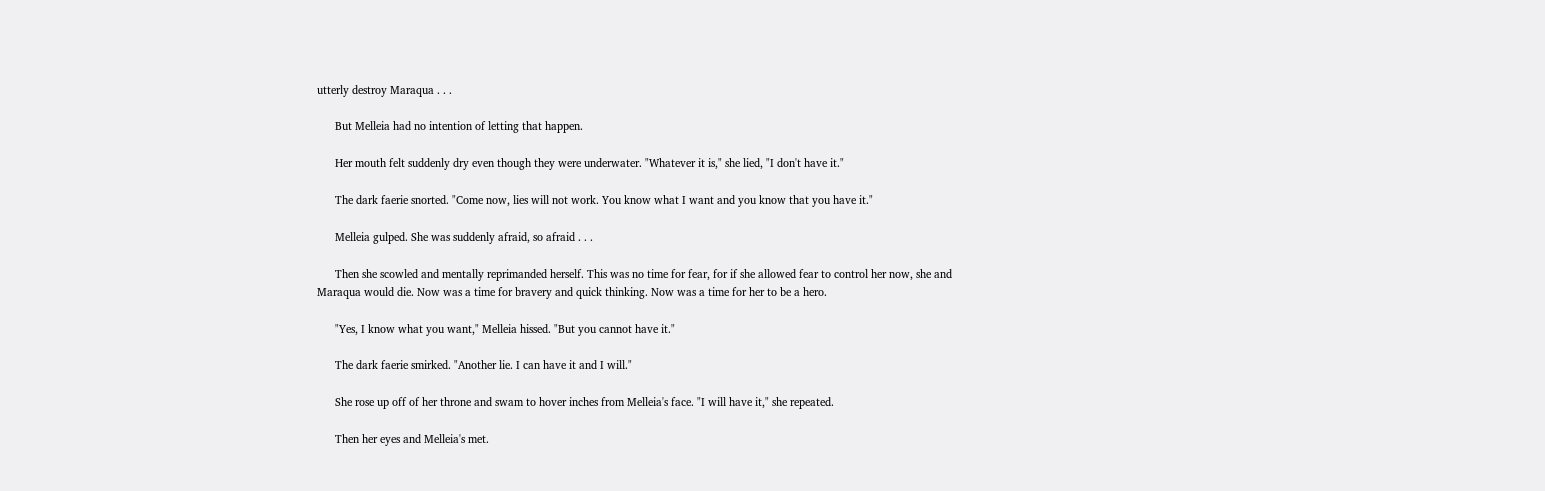utterly destroy Maraqua . . .

      But Melleia had no intention of letting that happen.

      Her mouth felt suddenly dry even though they were underwater. "Whatever it is," she lied, "I don't have it."

      The dark faerie snorted. "Come now, lies will not work. You know what I want and you know that you have it."

      Melleia gulped. She was suddenly afraid, so afraid . . .

      Then she scowled and mentally reprimanded herself. This was no time for fear, for if she allowed fear to control her now, she and Maraqua would die. Now was a time for bravery and quick thinking. Now was a time for her to be a hero.

      "Yes, I know what you want," Melleia hissed. "But you cannot have it."

      The dark faerie smirked. "Another lie. I can have it and I will."

      She rose up off of her throne and swam to hover inches from Melleia's face. "I will have it," she repeated.

      Then her eyes and Melleia's met.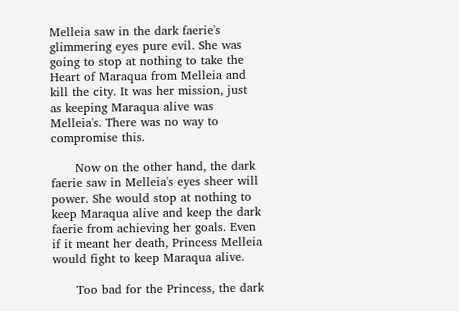Melleia saw in the dark faerie's glimmering eyes pure evil. She was going to stop at nothing to take the Heart of Maraqua from Melleia and kill the city. It was her mission, just as keeping Maraqua alive was Melleia's. There was no way to compromise this.

      Now on the other hand, the dark faerie saw in Melleia's eyes sheer will power. She would stop at nothing to keep Maraqua alive and keep the dark faerie from achieving her goals. Even if it meant her death, Princess Melleia would fight to keep Maraqua alive.

      Too bad for the Princess, the dark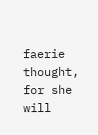faerie thought, for she will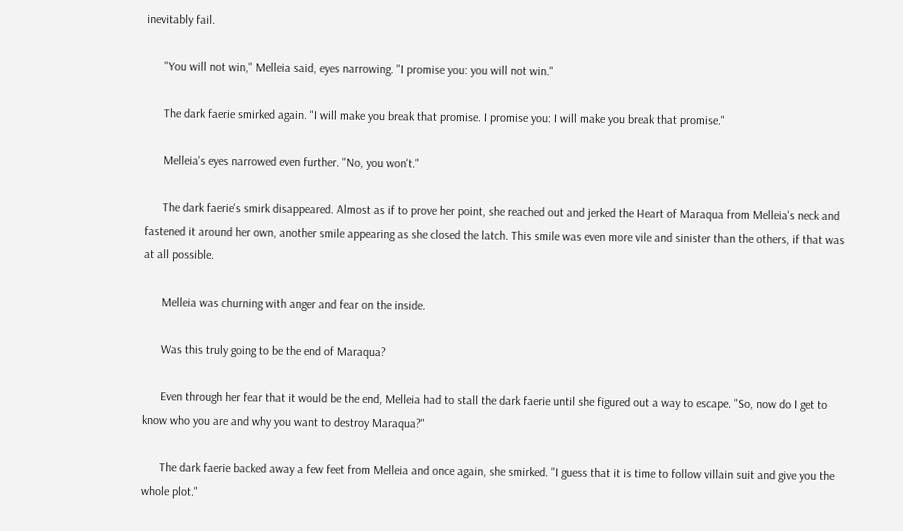inevitably fail.

      "You will not win," Melleia said, eyes narrowing. "I promise you: you will not win."

      The dark faerie smirked again. "I will make you break that promise. I promise you: I will make you break that promise."

      Melleia's eyes narrowed even further. "No, you won't."

      The dark faerie's smirk disappeared. Almost as if to prove her point, she reached out and jerked the Heart of Maraqua from Melleia's neck and fastened it around her own, another smile appearing as she closed the latch. This smile was even more vile and sinister than the others, if that was at all possible.

      Melleia was churning with anger and fear on the inside.

      Was this truly going to be the end of Maraqua?

      Even through her fear that it would be the end, Melleia had to stall the dark faerie until she figured out a way to escape. "So, now do I get to know who you are and why you want to destroy Maraqua?"

      The dark faerie backed away a few feet from Melleia and once again, she smirked. "I guess that it is time to follow villain suit and give you the whole plot."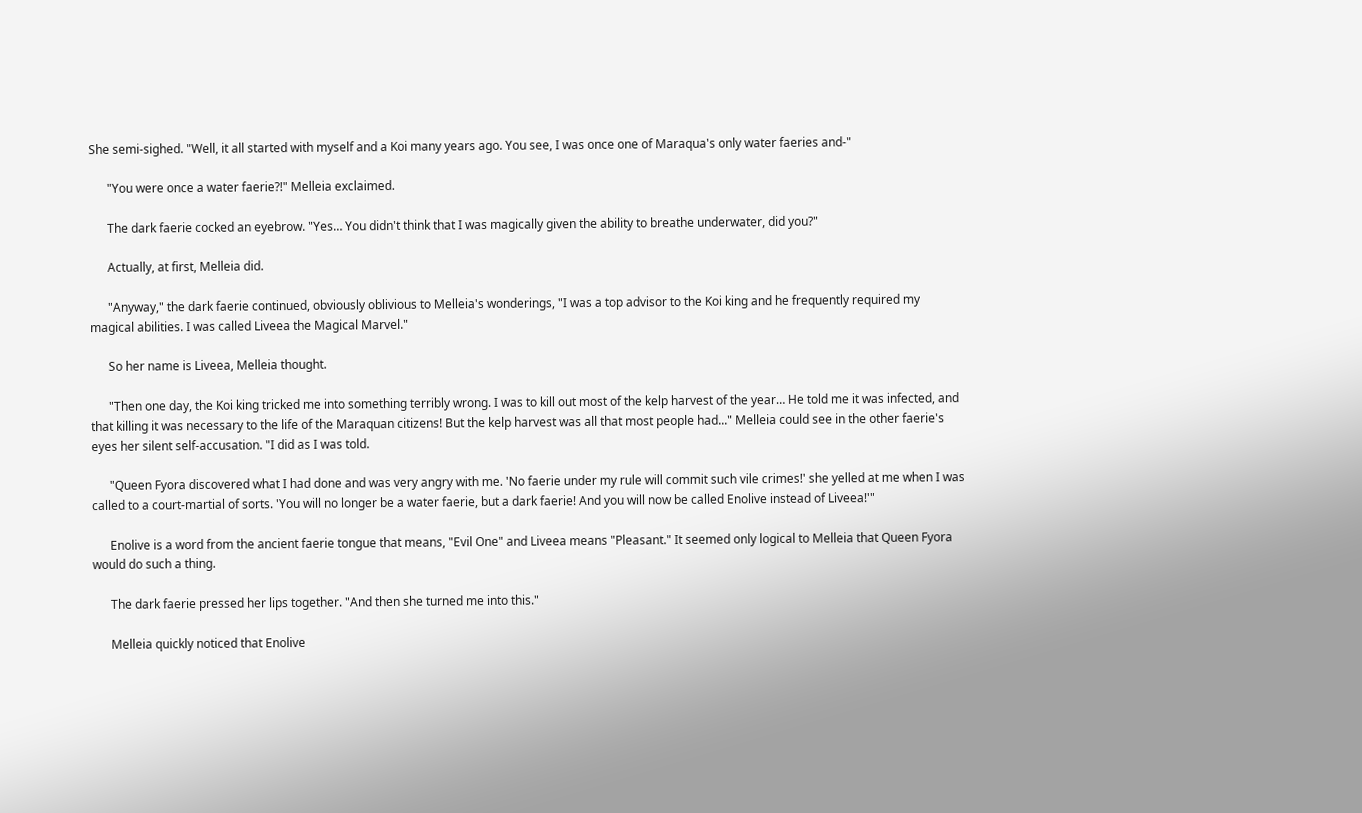She semi-sighed. "Well, it all started with myself and a Koi many years ago. You see, I was once one of Maraqua's only water faeries and-"

      "You were once a water faerie?!" Melleia exclaimed.

      The dark faerie cocked an eyebrow. "Yes… You didn't think that I was magically given the ability to breathe underwater, did you?"

      Actually, at first, Melleia did.

      "Anyway," the dark faerie continued, obviously oblivious to Melleia's wonderings, "I was a top advisor to the Koi king and he frequently required my magical abilities. I was called Liveea the Magical Marvel."

      So her name is Liveea, Melleia thought.

      "Then one day, the Koi king tricked me into something terribly wrong. I was to kill out most of the kelp harvest of the year… He told me it was infected, and that killing it was necessary to the life of the Maraquan citizens! But the kelp harvest was all that most people had..." Melleia could see in the other faerie's eyes her silent self-accusation. "I did as I was told.

      "Queen Fyora discovered what I had done and was very angry with me. 'No faerie under my rule will commit such vile crimes!' she yelled at me when I was called to a court-martial of sorts. 'You will no longer be a water faerie, but a dark faerie! And you will now be called Enolive instead of Liveea!'"

      Enolive is a word from the ancient faerie tongue that means, "Evil One" and Liveea means "Pleasant." It seemed only logical to Melleia that Queen Fyora would do such a thing.

      The dark faerie pressed her lips together. "And then she turned me into this."

      Melleia quickly noticed that Enolive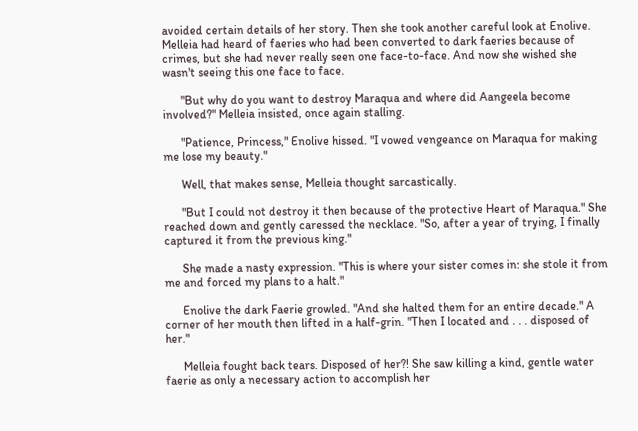avoided certain details of her story. Then she took another careful look at Enolive. Melleia had heard of faeries who had been converted to dark faeries because of crimes, but she had never really seen one face-to-face. And now she wished she wasn't seeing this one face to face.

      "But why do you want to destroy Maraqua and where did Aangeela become involved?" Melleia insisted, once again stalling.

      "Patience, Princess," Enolive hissed. "I vowed vengeance on Maraqua for making me lose my beauty."

      Well, that makes sense, Melleia thought sarcastically.

      "But I could not destroy it then because of the protective Heart of Maraqua." She reached down and gently caressed the necklace. "So, after a year of trying, I finally captured it from the previous king."

      She made a nasty expression. "This is where your sister comes in: she stole it from me and forced my plans to a halt."

      Enolive the dark Faerie growled. "And she halted them for an entire decade." A corner of her mouth then lifted in a half-grin. "Then I located and . . . disposed of her."

      Melleia fought back tears. Disposed of her?! She saw killing a kind, gentle water faerie as only a necessary action to accomplish her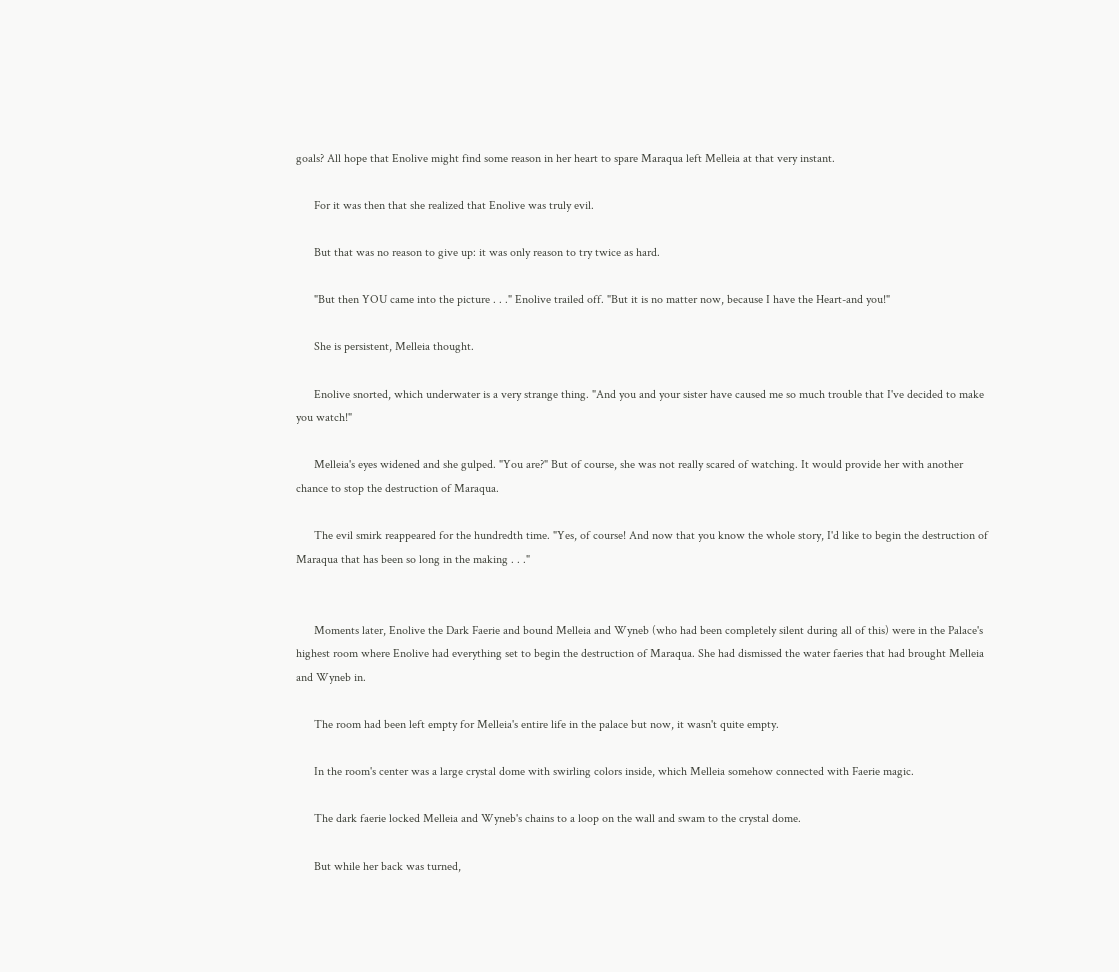goals? All hope that Enolive might find some reason in her heart to spare Maraqua left Melleia at that very instant.

      For it was then that she realized that Enolive was truly evil.

      But that was no reason to give up: it was only reason to try twice as hard.

      "But then YOU came into the picture . . ." Enolive trailed off. "But it is no matter now, because I have the Heart-and you!"

      She is persistent, Melleia thought.

      Enolive snorted, which underwater is a very strange thing. "And you and your sister have caused me so much trouble that I've decided to make you watch!"

      Melleia's eyes widened and she gulped. "You are?" But of course, she was not really scared of watching. It would provide her with another chance to stop the destruction of Maraqua.

      The evil smirk reappeared for the hundredth time. "Yes, of course! And now that you know the whole story, I'd like to begin the destruction of Maraqua that has been so long in the making . . ."


      Moments later, Enolive the Dark Faerie and bound Melleia and Wyneb (who had been completely silent during all of this) were in the Palace's highest room where Enolive had everything set to begin the destruction of Maraqua. She had dismissed the water faeries that had brought Melleia and Wyneb in.

      The room had been left empty for Melleia's entire life in the palace but now, it wasn't quite empty.

      In the room's center was a large crystal dome with swirling colors inside, which Melleia somehow connected with Faerie magic.

      The dark faerie locked Melleia and Wyneb's chains to a loop on the wall and swam to the crystal dome.

      But while her back was turned,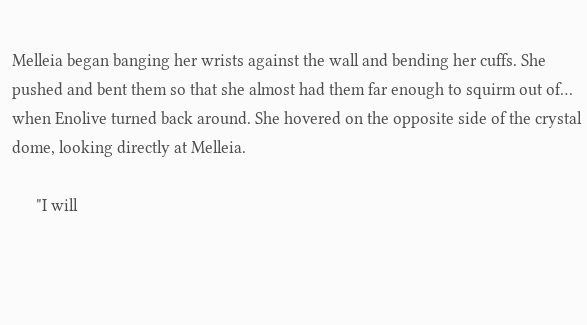Melleia began banging her wrists against the wall and bending her cuffs. She pushed and bent them so that she almost had them far enough to squirm out of… when Enolive turned back around. She hovered on the opposite side of the crystal dome, looking directly at Melleia.

      "I will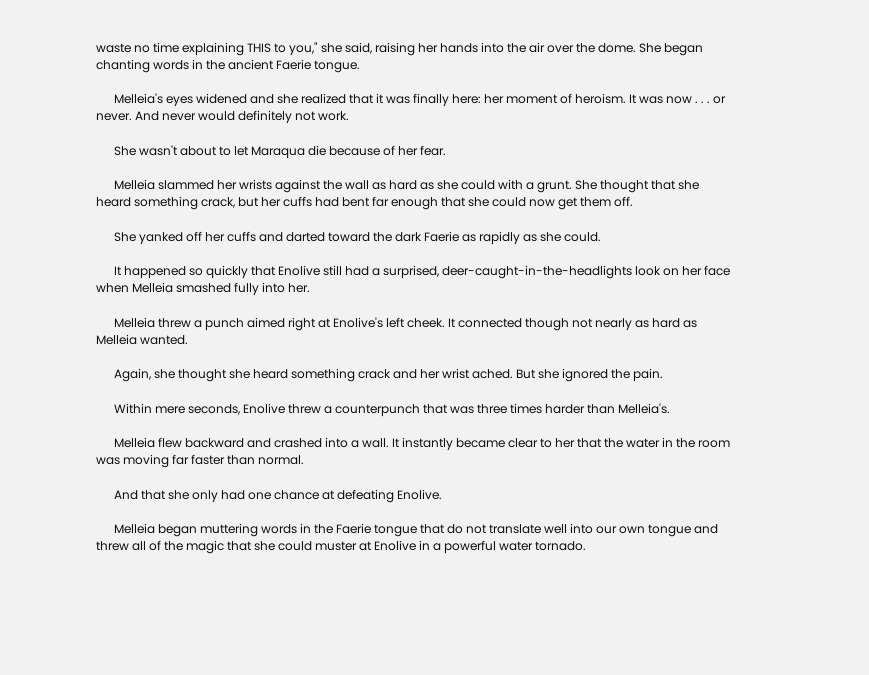waste no time explaining THIS to you," she said, raising her hands into the air over the dome. She began chanting words in the ancient Faerie tongue.

      Melleia's eyes widened and she realized that it was finally here: her moment of heroism. It was now . . . or never. And never would definitely not work.

      She wasn't about to let Maraqua die because of her fear.

      Melleia slammed her wrists against the wall as hard as she could with a grunt. She thought that she heard something crack, but her cuffs had bent far enough that she could now get them off.

      She yanked off her cuffs and darted toward the dark Faerie as rapidly as she could.

      It happened so quickly that Enolive still had a surprised, deer-caught-in-the-headlights look on her face when Melleia smashed fully into her.

      Melleia threw a punch aimed right at Enolive's left cheek. It connected though not nearly as hard as Melleia wanted.

      Again, she thought she heard something crack and her wrist ached. But she ignored the pain.

      Within mere seconds, Enolive threw a counterpunch that was three times harder than Melleia's.

      Melleia flew backward and crashed into a wall. It instantly became clear to her that the water in the room was moving far faster than normal.

      And that she only had one chance at defeating Enolive.

      Melleia began muttering words in the Faerie tongue that do not translate well into our own tongue and threw all of the magic that she could muster at Enolive in a powerful water tornado.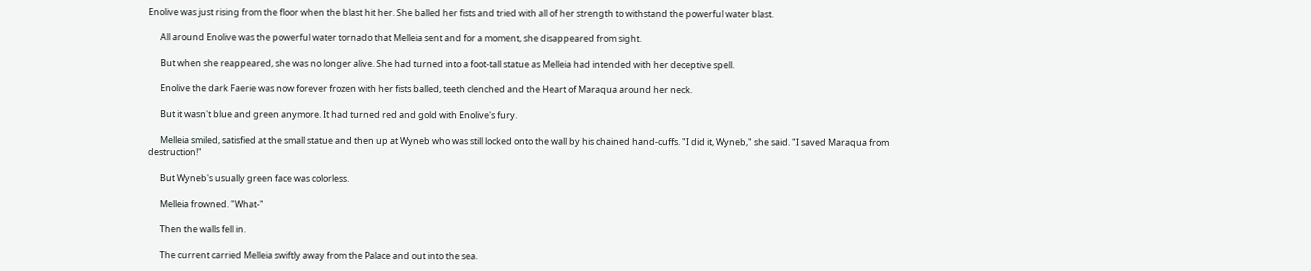Enolive was just rising from the floor when the blast hit her. She balled her fists and tried with all of her strength to withstand the powerful water blast.

      All around Enolive was the powerful water tornado that Melleia sent and for a moment, she disappeared from sight.

      But when she reappeared, she was no longer alive. She had turned into a foot-tall statue as Melleia had intended with her deceptive spell.

      Enolive the dark Faerie was now forever frozen with her fists balled, teeth clenched and the Heart of Maraqua around her neck.

      But it wasn't blue and green anymore. It had turned red and gold with Enolive's fury.

      Melleia smiled, satisfied at the small statue and then up at Wyneb who was still locked onto the wall by his chained hand-cuffs. "I did it, Wyneb," she said. "I saved Maraqua from destruction!"

      But Wyneb's usually green face was colorless.

      Melleia frowned. "What-"

      Then the walls fell in.

      The current carried Melleia swiftly away from the Palace and out into the sea.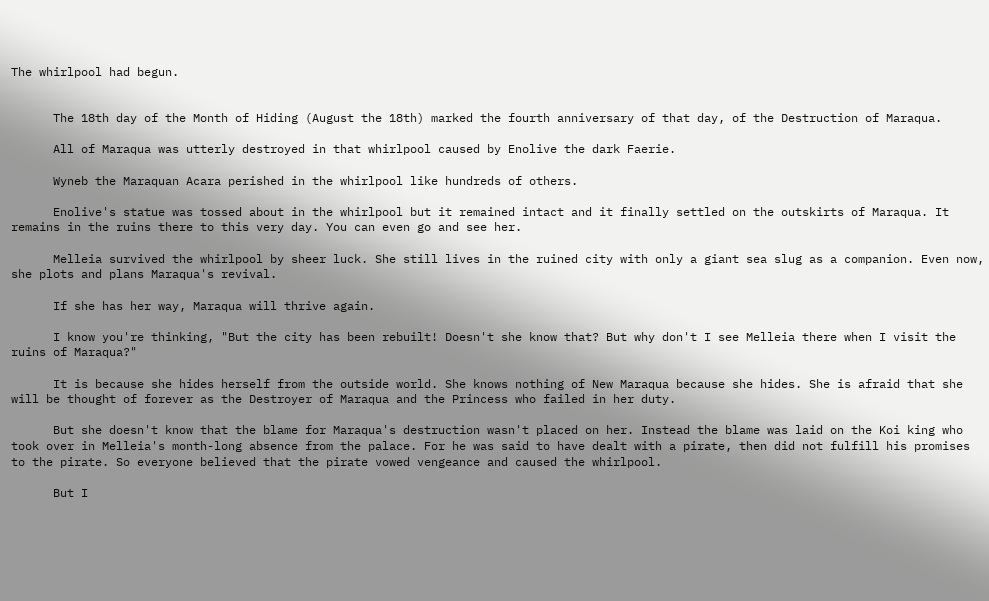The whirlpool had begun.


      The 18th day of the Month of Hiding (August the 18th) marked the fourth anniversary of that day, of the Destruction of Maraqua.

      All of Maraqua was utterly destroyed in that whirlpool caused by Enolive the dark Faerie.

      Wyneb the Maraquan Acara perished in the whirlpool like hundreds of others.

      Enolive's statue was tossed about in the whirlpool but it remained intact and it finally settled on the outskirts of Maraqua. It remains in the ruins there to this very day. You can even go and see her.

      Melleia survived the whirlpool by sheer luck. She still lives in the ruined city with only a giant sea slug as a companion. Even now, she plots and plans Maraqua's revival.

      If she has her way, Maraqua will thrive again.

      I know you're thinking, "But the city has been rebuilt! Doesn't she know that? But why don't I see Melleia there when I visit the ruins of Maraqua?"

      It is because she hides herself from the outside world. She knows nothing of New Maraqua because she hides. She is afraid that she will be thought of forever as the Destroyer of Maraqua and the Princess who failed in her duty.

      But she doesn't know that the blame for Maraqua's destruction wasn't placed on her. Instead the blame was laid on the Koi king who took over in Melleia's month-long absence from the palace. For he was said to have dealt with a pirate, then did not fulfill his promises to the pirate. So everyone believed that the pirate vowed vengeance and caused the whirlpool.

      But I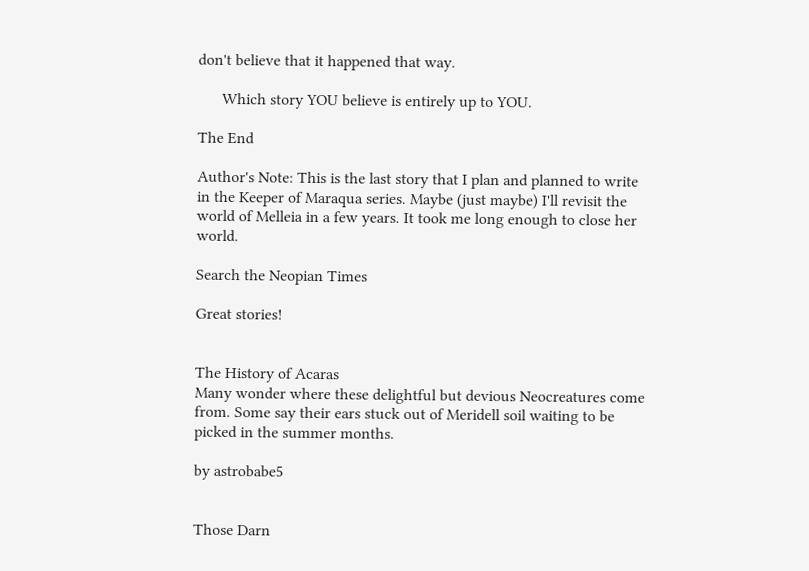don't believe that it happened that way.

      Which story YOU believe is entirely up to YOU.

The End

Author's Note: This is the last story that I plan and planned to write in the Keeper of Maraqua series. Maybe (just maybe) I'll revisit the world of Melleia in a few years. It took me long enough to close her world.

Search the Neopian Times

Great stories!


The History of Acaras
Many wonder where these delightful but devious Neocreatures come from. Some say their ears stuck out of Meridell soil waiting to be picked in the summer months.

by astrobabe5


Those Darn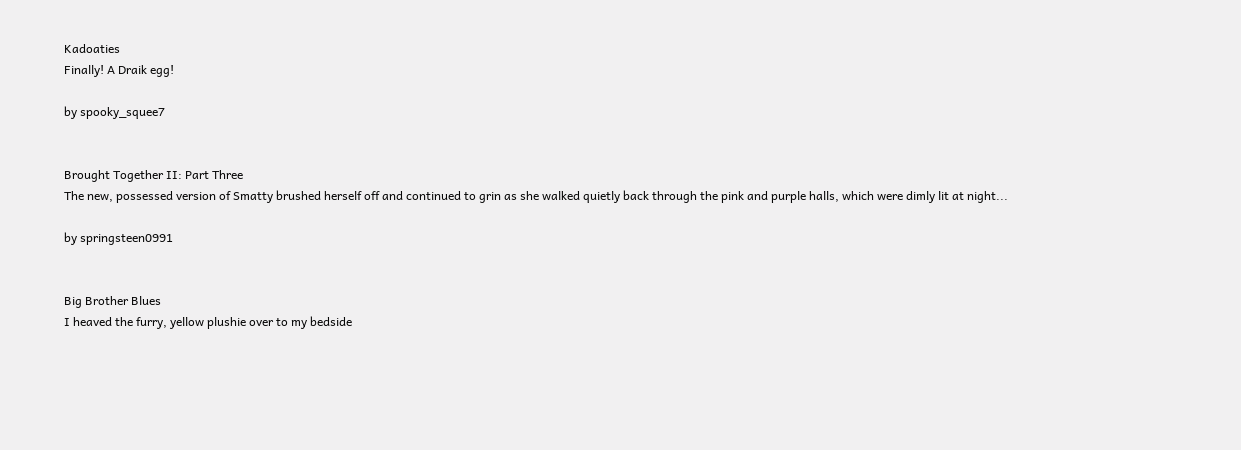Kadoaties
Finally! A Draik egg!

by spooky_squee7


Brought Together II: Part Three
The new, possessed version of Smatty brushed herself off and continued to grin as she walked quietly back through the pink and purple halls, which were dimly lit at night...

by springsteen0991


Big Brother Blues
I heaved the furry, yellow plushie over to my bedside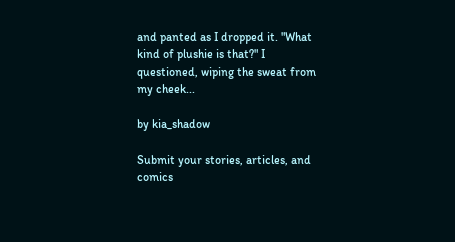and panted as I dropped it. "What kind of plushie is that?" I questioned, wiping the sweat from my cheek...

by kia_shadow

Submit your stories, articles, and comics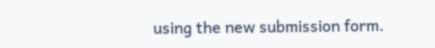using the new submission form.